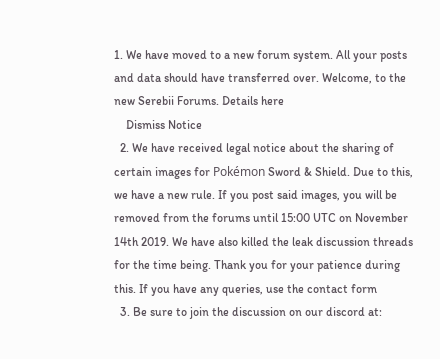1. We have moved to a new forum system. All your posts and data should have transferred over. Welcome, to the new Serebii Forums. Details here
    Dismiss Notice
  2. We have received legal notice about the sharing of certain images for Pokémon Sword & Shield. Due to this, we have a new rule. If you post said images, you will be removed from the forums until 15:00 UTC on November 14th 2019. We have also killed the leak discussion threads for the time being. Thank you for your patience during this. If you have any queries, use the contact form
  3. Be sure to join the discussion on our discord at: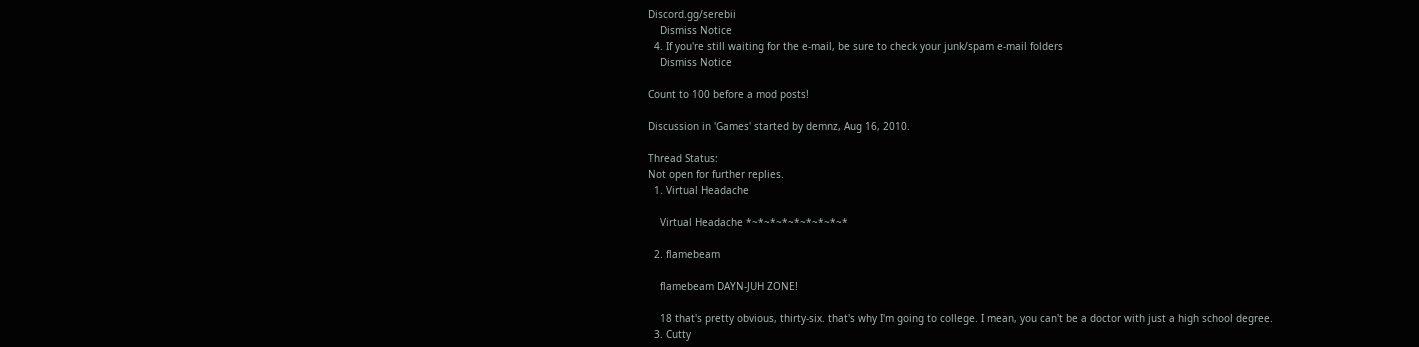Discord.gg/serebii
    Dismiss Notice
  4. If you're still waiting for the e-mail, be sure to check your junk/spam e-mail folders
    Dismiss Notice

Count to 100 before a mod posts!

Discussion in 'Games' started by demnz, Aug 16, 2010.

Thread Status:
Not open for further replies.
  1. Virtual Headache

    Virtual Headache *~*~*~*~*~*~*~*~*

  2. flamebeam

    flamebeam DAYN-JUH ZONE!

    18 that's pretty obvious, thirty-six. that's why I'm going to college. I mean, you can't be a doctor with just a high school degree.
  3. Cutty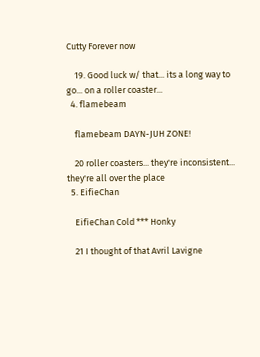Cutty Forever now

    19. Good luck w/ that... its a long way to go... on a roller coaster...
  4. flamebeam

    flamebeam DAYN-JUH ZONE!

    20 roller coasters... they're inconsistent... they're all over the place
  5. EifieChan

    EifieChan Cold *** Honky

    21 I thought of that Avril Lavigne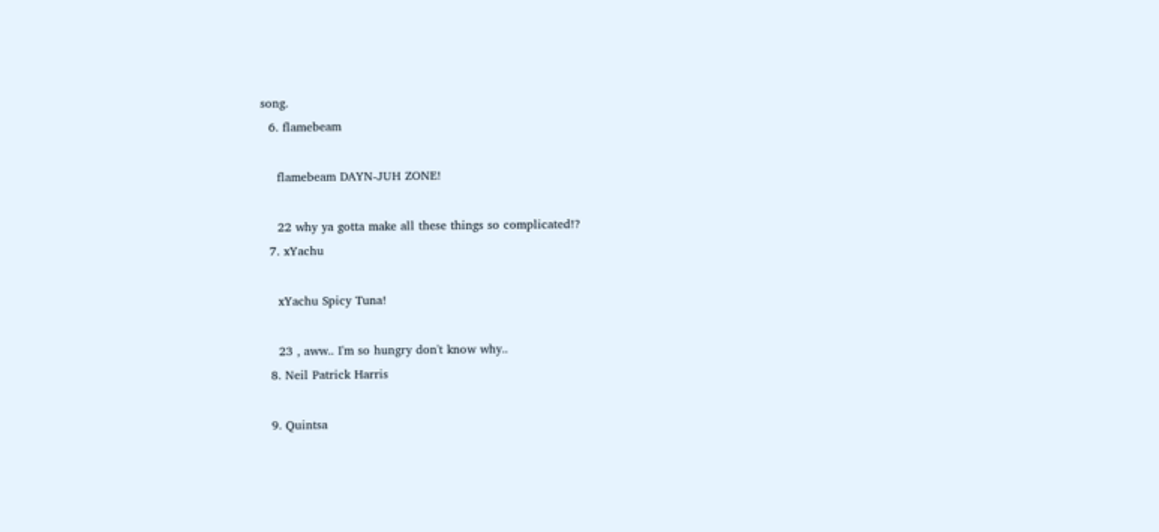song.
  6. flamebeam

    flamebeam DAYN-JUH ZONE!

    22 why ya gotta make all these things so complicated!?
  7. xYachu

    xYachu Spicy Tuna!

    23 , aww.. I'm so hungry don't know why..
  8. Neil Patrick Harris

  9. Quintsa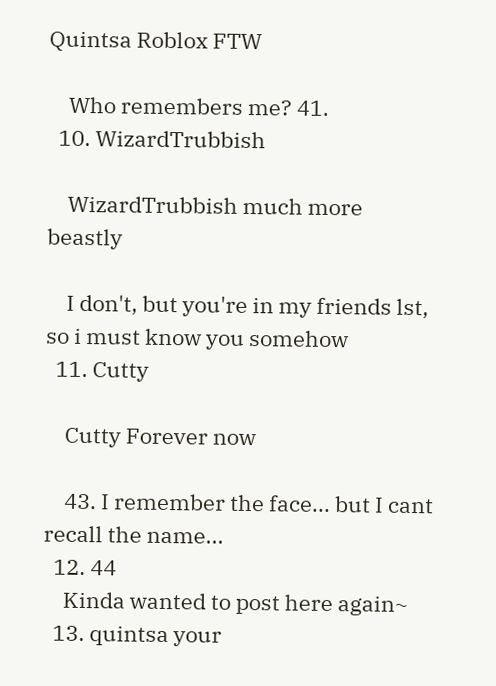Quintsa Roblox FTW

    Who remembers me? 41.
  10. WizardTrubbish

    WizardTrubbish much more beastly

    I don't, but you're in my friends lst, so i must know you somehow
  11. Cutty

    Cutty Forever now

    43. I remember the face... but I cant recall the name...
  12. 44
    Kinda wanted to post here again~
  13. quintsa your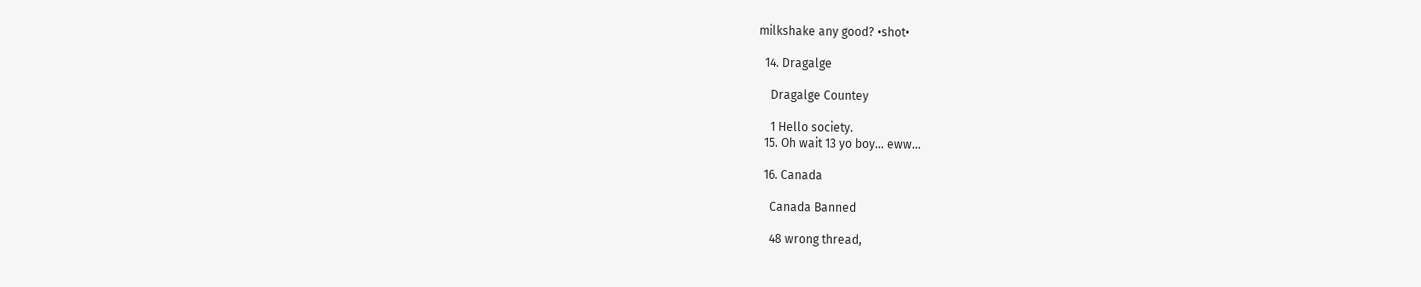milkshake any good? •shot•

  14. Dragalge

    Dragalge Countey

    1 Hello society.
  15. Oh wait 13 yo boy… eww…

  16. Canada

    Canada Banned

    48 wrong thread,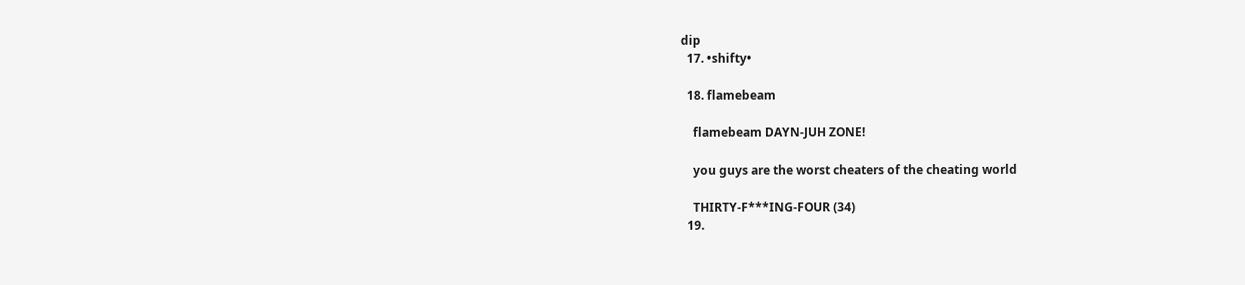dip
  17. •shifty•

  18. flamebeam

    flamebeam DAYN-JUH ZONE!

    you guys are the worst cheaters of the cheating world

    THIRTY-F***ING-FOUR (34)
  19.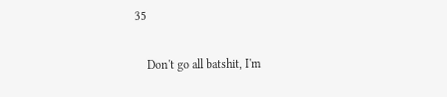35

    Don't go all batshit, I'm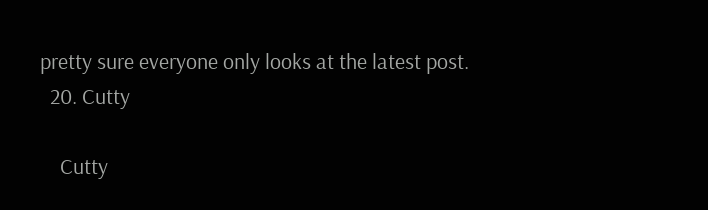pretty sure everyone only looks at the latest post.
  20. Cutty

    Cutty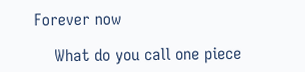Forever now

    What do you call one piece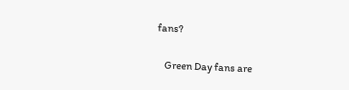fans?

    Green Day fans are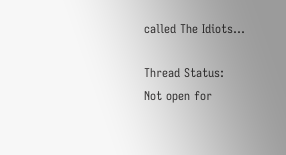called The Idiots...

Thread Status:
Not open for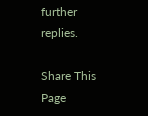further replies.

Share This Page